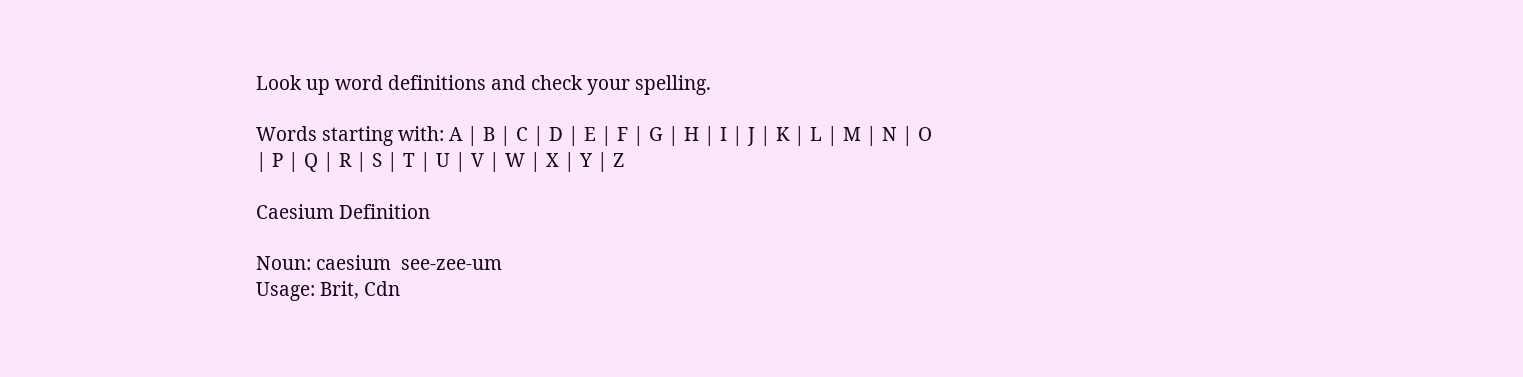Look up word definitions and check your spelling.

Words starting with: A | B | C | D | E | F | G | H | I | J | K | L | M | N | O | P | Q | R | S | T | U | V | W | X | Y | Z

Caesium Definition

Noun: caesium  see-zee-um
Usage: Brit, Cdn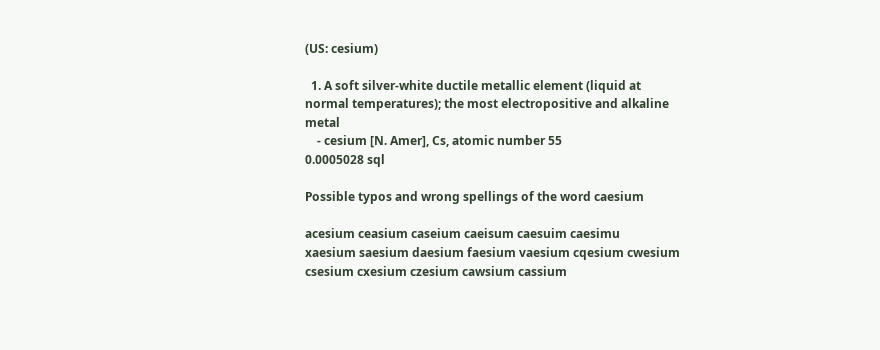(US: cesium)

  1. A soft silver-white ductile metallic element (liquid at normal temperatures); the most electropositive and alkaline metal
    - cesium [N. Amer], Cs, atomic number 55
0.0005028 sql

Possible typos and wrong spellings of the word caesium

acesium ceasium caseium caeisum caesuim caesimu
xaesium saesium daesium faesium vaesium cqesium cwesium csesium cxesium czesium cawsium cassium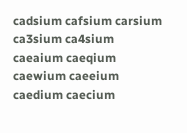cadsium cafsium carsium ca3sium ca4sium caeaium caeqium caewium caeeium caedium caecium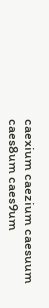caexium caezium caesuum caes8um caes9um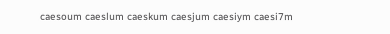caesoum caeslum caeskum caesjum caesiym caesi7m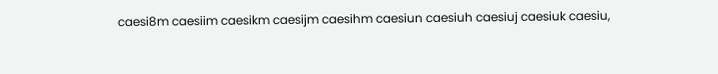caesi8m caesiim caesikm caesijm caesihm caesiun caesiuh caesiuj caesiuk caesiu,